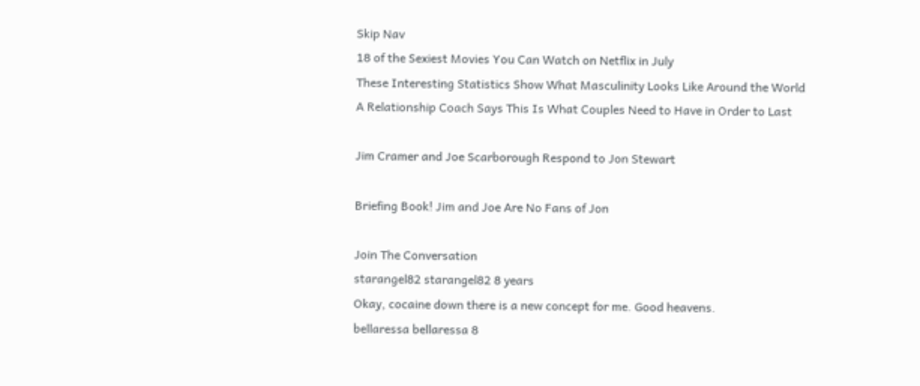Skip Nav
18 of the Sexiest Movies You Can Watch on Netflix in July
These Interesting Statistics Show What Masculinity Looks Like Around the World
A Relationship Coach Says This Is What Couples Need to Have in Order to Last

Jim Cramer and Joe Scarborough Respond to Jon Stewart

Briefing Book! Jim and Joe Are No Fans of Jon

Join The Conversation
starangel82 starangel82 8 years
Okay, cocaine down there is a new concept for me. Good heavens.
bellaressa bellaressa 8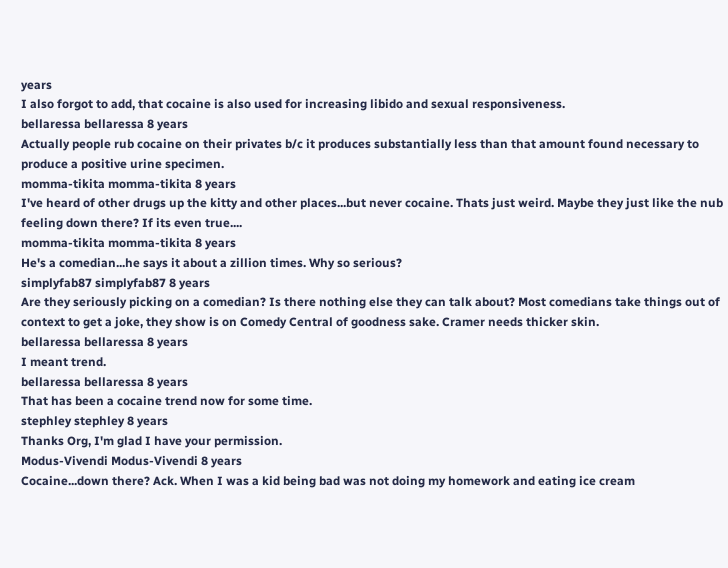years
I also forgot to add, that cocaine is also used for increasing libido and sexual responsiveness.
bellaressa bellaressa 8 years
Actually people rub cocaine on their privates b/c it produces substantially less than that amount found necessary to produce a positive urine specimen.
momma-tikita momma-tikita 8 years
I've heard of other drugs up the kitty and other places...but never cocaine. Thats just weird. Maybe they just like the nub feeling down there? If its even true....
momma-tikita momma-tikita 8 years
He's a comedian...he says it about a zillion times. Why so serious?
simplyfab87 simplyfab87 8 years
Are they seriously picking on a comedian? Is there nothing else they can talk about? Most comedians take things out of context to get a joke, they show is on Comedy Central of goodness sake. Cramer needs thicker skin.
bellaressa bellaressa 8 years
I meant trend.
bellaressa bellaressa 8 years
That has been a cocaine trend now for some time.
stephley stephley 8 years
Thanks Org, I'm glad I have your permission.
Modus-Vivendi Modus-Vivendi 8 years
Cocaine...down there? Ack. When I was a kid being bad was not doing my homework and eating ice cream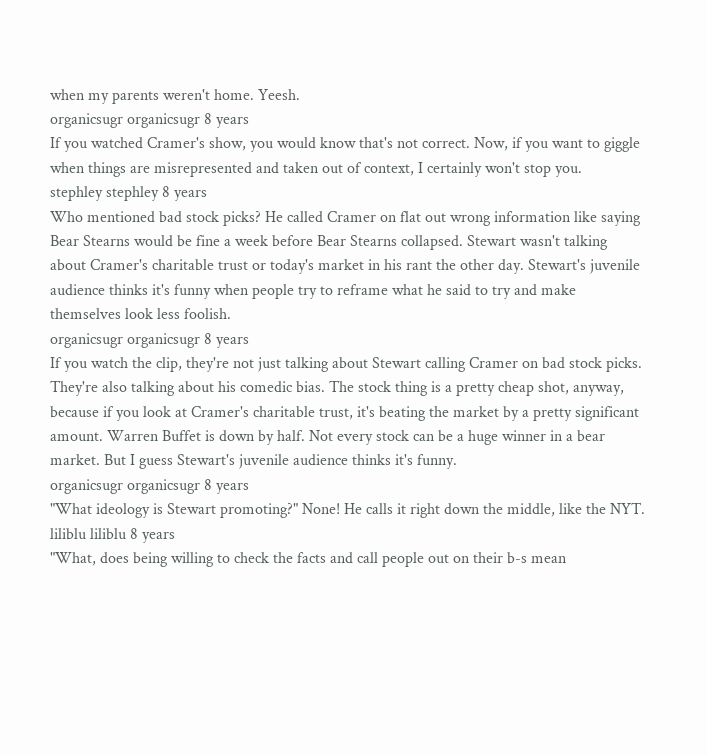when my parents weren't home. Yeesh.
organicsugr organicsugr 8 years
If you watched Cramer's show, you would know that's not correct. Now, if you want to giggle when things are misrepresented and taken out of context, I certainly won't stop you.
stephley stephley 8 years
Who mentioned bad stock picks? He called Cramer on flat out wrong information like saying Bear Stearns would be fine a week before Bear Stearns collapsed. Stewart wasn't talking about Cramer's charitable trust or today's market in his rant the other day. Stewart's juvenile audience thinks it's funny when people try to reframe what he said to try and make themselves look less foolish.
organicsugr organicsugr 8 years
If you watch the clip, they're not just talking about Stewart calling Cramer on bad stock picks. They're also talking about his comedic bias. The stock thing is a pretty cheap shot, anyway, because if you look at Cramer's charitable trust, it's beating the market by a pretty significant amount. Warren Buffet is down by half. Not every stock can be a huge winner in a bear market. But I guess Stewart's juvenile audience thinks it's funny.
organicsugr organicsugr 8 years
"What ideology is Stewart promoting?" None! He calls it right down the middle, like the NYT.
liliblu liliblu 8 years
"What, does being willing to check the facts and call people out on their b-s mean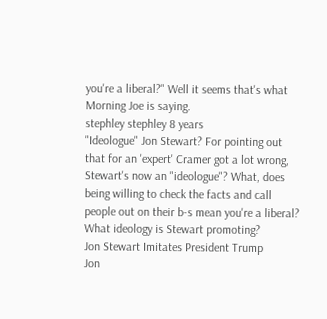you're a liberal?" Well it seems that's what Morning Joe is saying.
stephley stephley 8 years
"Ideologue" Jon Stewart? For pointing out that for an 'expert' Cramer got a lot wrong, Stewart's now an "ideologue"? What, does being willing to check the facts and call people out on their b-s mean you're a liberal? What ideology is Stewart promoting?
Jon Stewart Imitates President Trump
Jon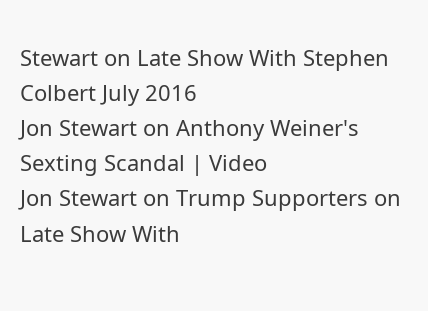Stewart on Late Show With Stephen Colbert July 2016
Jon Stewart on Anthony Weiner's Sexting Scandal | Video
Jon Stewart on Trump Supporters on Late Show With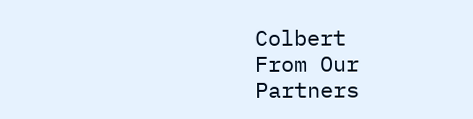Colbert
From Our Partners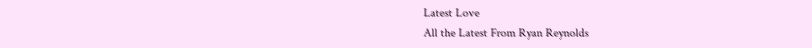Latest Love
All the Latest From Ryan Reynolds